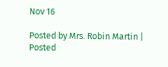Nov 16

Posted by Mrs. Robin Martin | Posted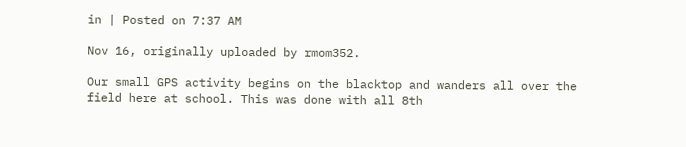in | Posted on 7:37 AM

Nov 16, originally uploaded by rmom352.

Our small GPS activity begins on the blacktop and wanders all over the field here at school. This was done with all 8th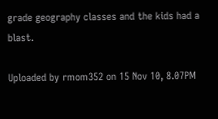grade geography classes and the kids had a blast.

Uploaded by rmom352 on 15 Nov 10, 8.07PM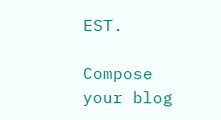EST.

Compose your blog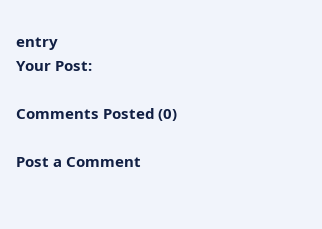entry
Your Post:

Comments Posted (0)

Post a Comment